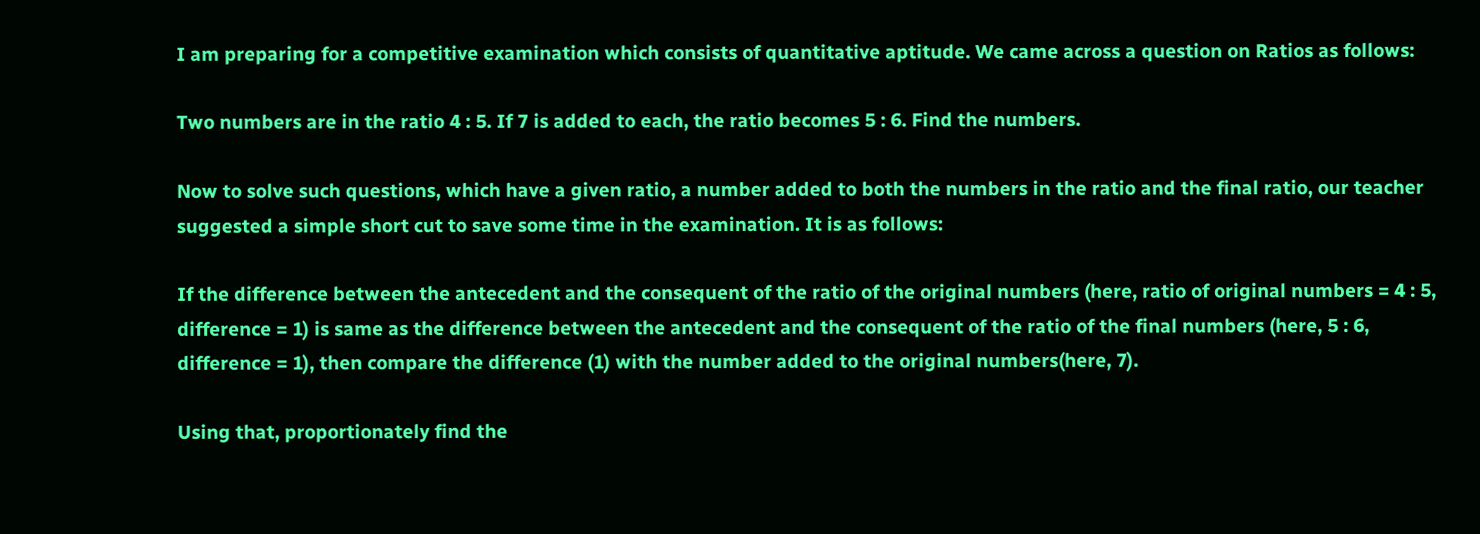I am preparing for a competitive examination which consists of quantitative aptitude. We came across a question on Ratios as follows:

Two numbers are in the ratio 4 : 5. If 7 is added to each, the ratio becomes 5 : 6. Find the numbers.

Now to solve such questions, which have a given ratio, a number added to both the numbers in the ratio and the final ratio, our teacher suggested a simple short cut to save some time in the examination. It is as follows:

If the difference between the antecedent and the consequent of the ratio of the original numbers (here, ratio of original numbers = 4 : 5, difference = 1) is same as the difference between the antecedent and the consequent of the ratio of the final numbers (here, 5 : 6, difference = 1), then compare the difference (1) with the number added to the original numbers(here, 7).

Using that, proportionately find the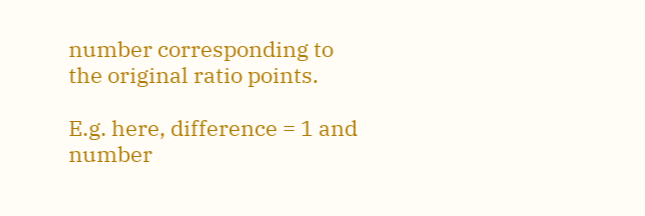number corresponding to the original ratio points.

E.g. here, difference = 1 and number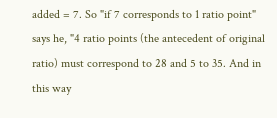added = 7. So "if 7 corresponds to 1 ratio point" says he, "4 ratio points (the antecedent of original ratio) must correspond to 28 and 5 to 35. And in this way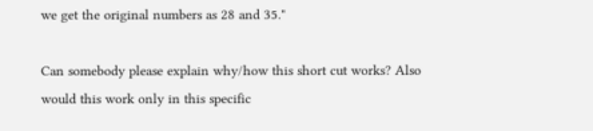we get the original numbers as 28 and 35."

Can somebody please explain why/how this short cut works? Also would this work only in this specific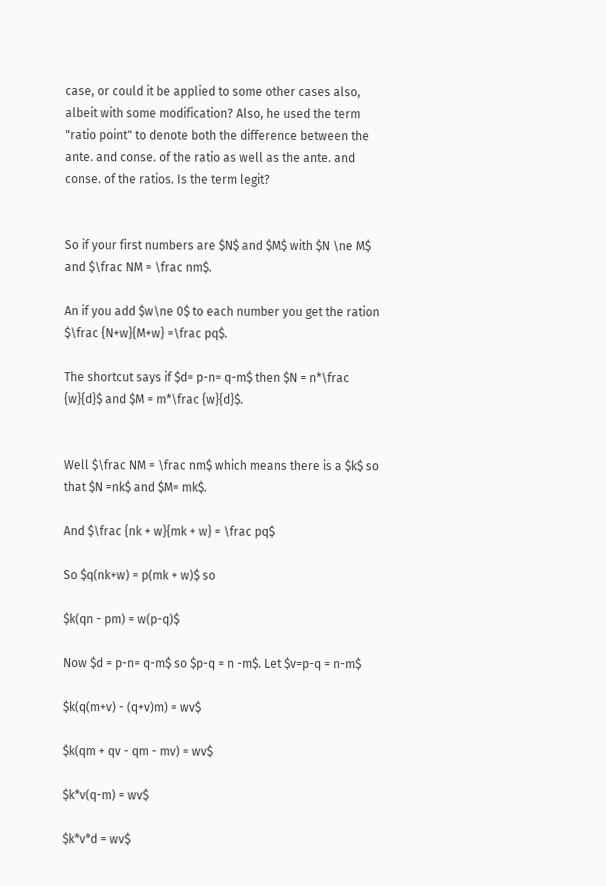case, or could it be applied to some other cases also, albeit with some modification? Also, he used the term "ratio point" to denote both the difference between the ante. and conse. of the ratio as well as the ante. and conse. of the ratios. Is the term legit?


So if your first numbers are $N$ and $M$ with $N \ne M$ and $\frac NM = \frac nm$.

An if you add $w\ne 0$ to each number you get the ration $\frac {N+w}{M+w} =\frac pq$.

The shortcut says if $d= p-n= q-m$ then $N = n*\frac {w}{d}$ and $M = m*\frac {w}{d}$.


Well $\frac NM = \frac nm$ which means there is a $k$ so that $N =nk$ and $M= mk$.

And $\frac {nk + w}{mk + w} = \frac pq$

So $q(nk+w) = p(mk + w)$ so

$k(qn - pm) = w(p-q)$

Now $d = p-n= q-m$ so $p-q = n -m$. Let $v=p-q = n-m$

$k(q(m+v) - (q+v)m) = wv$

$k(qm + qv - qm - mv) = wv$

$k*v(q-m) = wv$

$k*v*d = wv$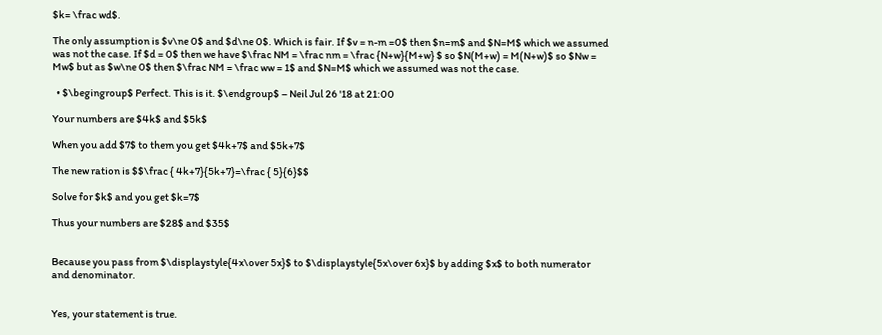$k= \frac wd$.

The only assumption is $v\ne 0$ and $d\ne 0$. Which is fair. If $v = n-m =0$ then $n=m$ and $N=M$ which we assumed was not the case. If $d = 0$ then we have $\frac NM = \frac nm = \frac {N+w}{M+w} $ so $N(M+w) = M(N+w)$ so $Nw = Mw$ but as $w\ne 0$ then $\frac NM = \frac ww = 1$ and $N=M$ which we assumed was not the case.

  • $\begingroup$ Perfect. This is it. $\endgroup$ – Neil Jul 26 '18 at 21:00

Your numbers are $4k$ and $5k$

When you add $7$ to them you get $4k+7$ and $5k+7$

The new ration is $$\frac { 4k+7}{5k+7}=\frac { 5}{6}$$

Solve for $k$ and you get $k=7$

Thus your numbers are $28$ and $35$


Because you pass from $\displaystyle{4x\over 5x}$ to $\displaystyle{5x\over 6x}$ by adding $x$ to both numerator and denominator.


Yes, your statement is true.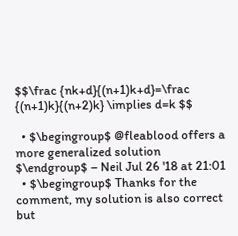$$\frac {nk+d}{(n+1)k+d}=\frac {(n+1)k}{(n+2)k} \implies d=k $$

  • $\begingroup$ @fleablood offers a more generalized solution $\endgroup$ – Neil Jul 26 '18 at 21:01
  • $\begingroup$ Thanks for the comment, my solution is also correct but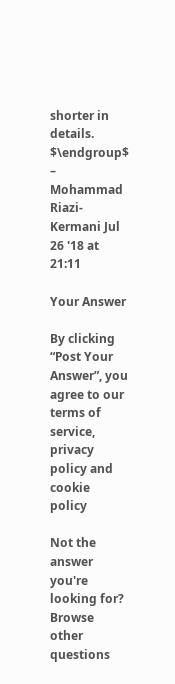shorter in details. $\endgroup$ – Mohammad Riazi-Kermani Jul 26 '18 at 21:11

Your Answer

By clicking “Post Your Answer”, you agree to our terms of service, privacy policy and cookie policy

Not the answer you're looking for? Browse other questions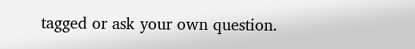tagged or ask your own question.